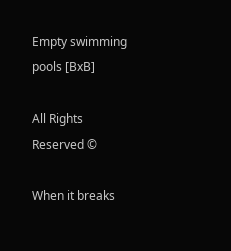Empty swimming pools [BxB]

All Rights Reserved ©

When it breaks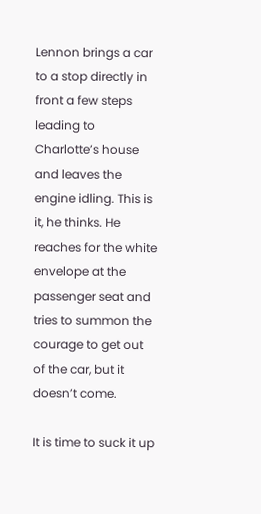Lennon brings a car to a stop directly in front a few steps leading to Charlotte’s house and leaves the engine idling. This is it, he thinks. He reaches for the white envelope at the passenger seat and tries to summon the courage to get out of the car, but it doesn’t come.

It is time to suck it up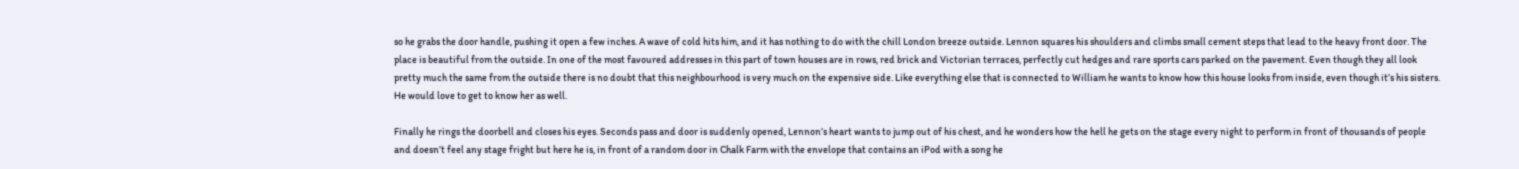so he grabs the door handle, pushing it open a few inches. A wave of cold hits him, and it has nothing to do with the chill London breeze outside. Lennon squares his shoulders and climbs small cement steps that lead to the heavy front door. The place is beautiful from the outside. In one of the most favoured addresses in this part of town houses are in rows, red brick and Victorian terraces, perfectly cut hedges and rare sports cars parked on the pavement. Even though they all look pretty much the same from the outside there is no doubt that this neighbourhood is very much on the expensive side. Like everything else that is connected to William he wants to know how this house looks from inside, even though it’s his sisters. He would love to get to know her as well.

Finally he rings the doorbell and closes his eyes. Seconds pass and door is suddenly opened, Lennon’s heart wants to jump out of his chest, and he wonders how the hell he gets on the stage every night to perform in front of thousands of people and doesn’t feel any stage fright but here he is, in front of a random door in Chalk Farm with the envelope that contains an iPod with a song he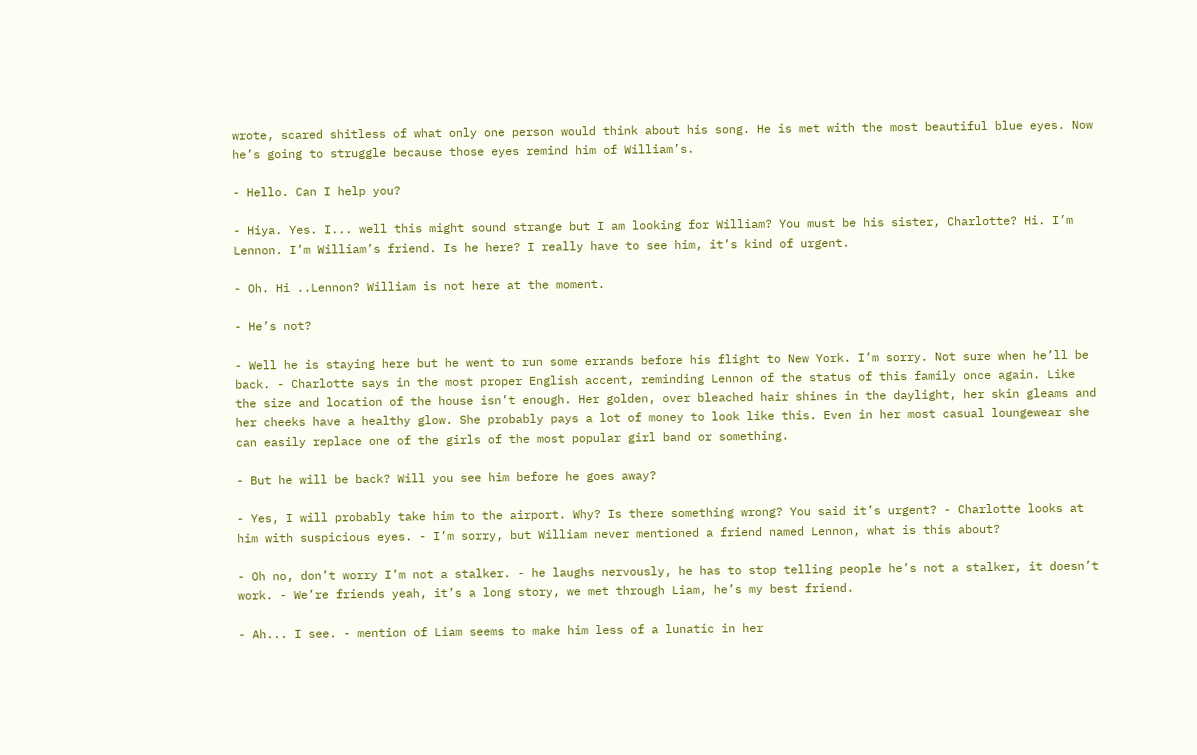wrote, scared shitless of what only one person would think about his song. He is met with the most beautiful blue eyes. Now he’s going to struggle because those eyes remind him of William’s.

- Hello. Can I help you?

- Hiya. Yes. I... well this might sound strange but I am looking for William? You must be his sister, Charlotte? Hi. I’m Lennon. I’m William’s friend. Is he here? I really have to see him, it’s kind of urgent.

- Oh. Hi ..Lennon? William is not here at the moment.

- He’s not?

- Well he is staying here but he went to run some errands before his flight to New York. I’m sorry. Not sure when he’ll be back. - Charlotte says in the most proper English accent, reminding Lennon of the status of this family once again. Like the size and location of the house isn’t enough. Her golden, over bleached hair shines in the daylight, her skin gleams and her cheeks have a healthy glow. She probably pays a lot of money to look like this. Even in her most casual loungewear she can easily replace one of the girls of the most popular girl band or something.

- But he will be back? Will you see him before he goes away?

- Yes, I will probably take him to the airport. Why? Is there something wrong? You said it’s urgent? - Charlotte looks at him with suspicious eyes. - I’m sorry, but William never mentioned a friend named Lennon, what is this about?

- Oh no, don’t worry I’m not a stalker. - he laughs nervously, he has to stop telling people he’s not a stalker, it doesn’t work. - We’re friends yeah, it’s a long story, we met through Liam, he’s my best friend.

- Ah... I see. - mention of Liam seems to make him less of a lunatic in her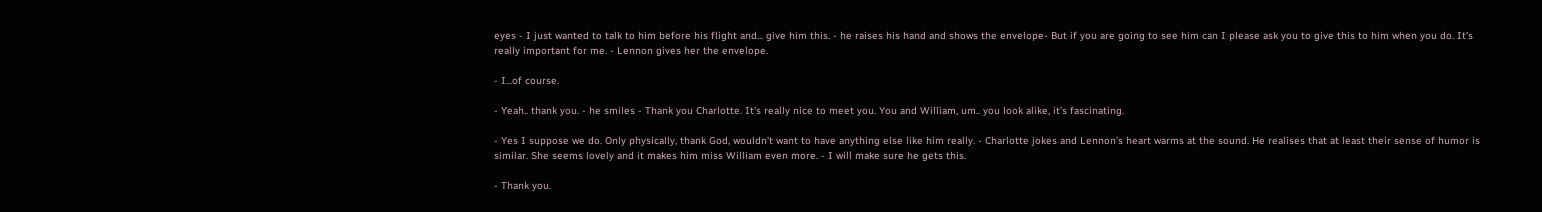eyes - I just wanted to talk to him before his flight and... give him this. - he raises his hand and shows the envelope- But if you are going to see him can I please ask you to give this to him when you do. It’s really important for me. - Lennon gives her the envelope.

- I...of course.

- Yeah.. thank you. - he smiles - Thank you Charlotte. It’s really nice to meet you. You and William, um.. you look alike, it’s fascinating.

- Yes I suppose we do. Only physically, thank God, wouldn’t want to have anything else like him really. - Charlotte jokes and Lennon’s heart warms at the sound. He realises that at least their sense of humor is similar. She seems lovely and it makes him miss William even more. - I will make sure he gets this.

- Thank you.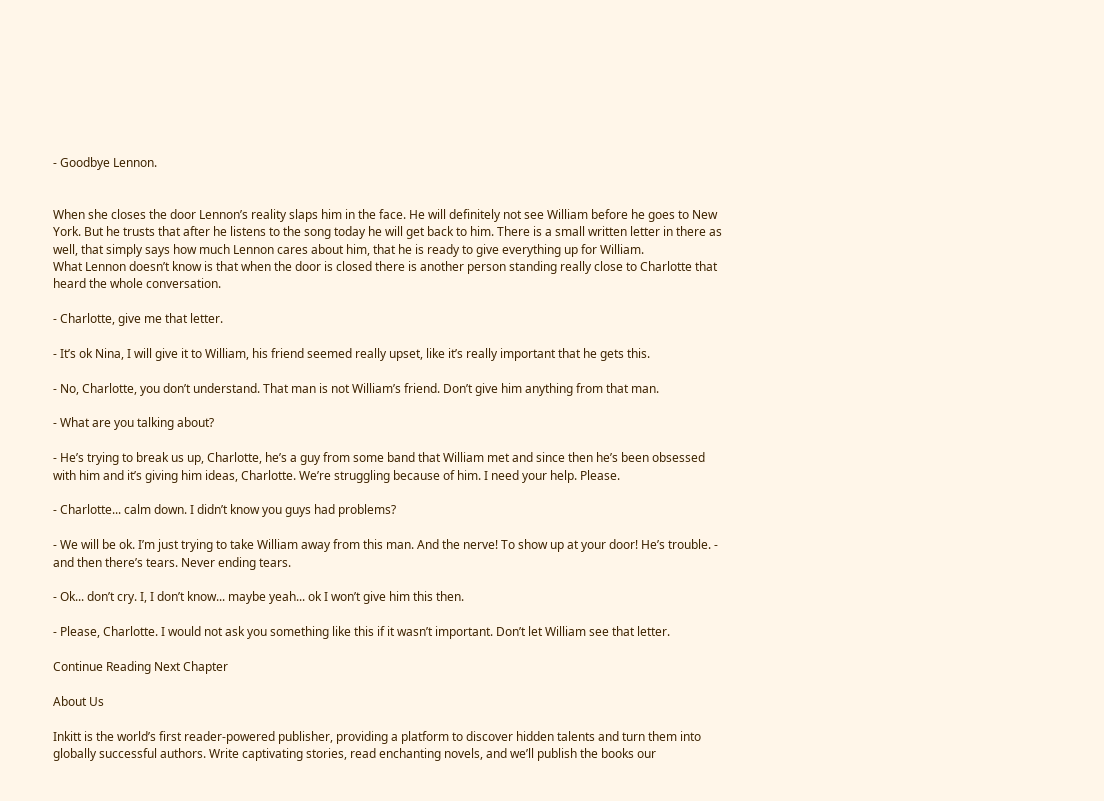- Goodbye Lennon.


When she closes the door Lennon’s reality slaps him in the face. He will definitely not see William before he goes to New York. But he trusts that after he listens to the song today he will get back to him. There is a small written letter in there as well, that simply says how much Lennon cares about him, that he is ready to give everything up for William.
What Lennon doesn’t know is that when the door is closed there is another person standing really close to Charlotte that heard the whole conversation.

- Charlotte, give me that letter.

- It’s ok Nina, I will give it to William, his friend seemed really upset, like it’s really important that he gets this.

- No, Charlotte, you don’t understand. That man is not William’s friend. Don’t give him anything from that man.

- What are you talking about?

- He’s trying to break us up, Charlotte, he’s a guy from some band that William met and since then he’s been obsessed with him and it’s giving him ideas, Charlotte. We’re struggling because of him. I need your help. Please.

- Charlotte... calm down. I didn’t know you guys had problems?

- We will be ok. I’m just trying to take William away from this man. And the nerve! To show up at your door! He’s trouble. - and then there’s tears. Never ending tears.

- Ok... don’t cry. I, I don’t know... maybe yeah... ok I won’t give him this then.

- Please, Charlotte. I would not ask you something like this if it wasn’t important. Don’t let William see that letter.

Continue Reading Next Chapter

About Us

Inkitt is the world’s first reader-powered publisher, providing a platform to discover hidden talents and turn them into globally successful authors. Write captivating stories, read enchanting novels, and we’ll publish the books our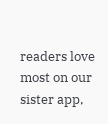readers love most on our sister app,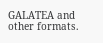GALATEA and other formats.